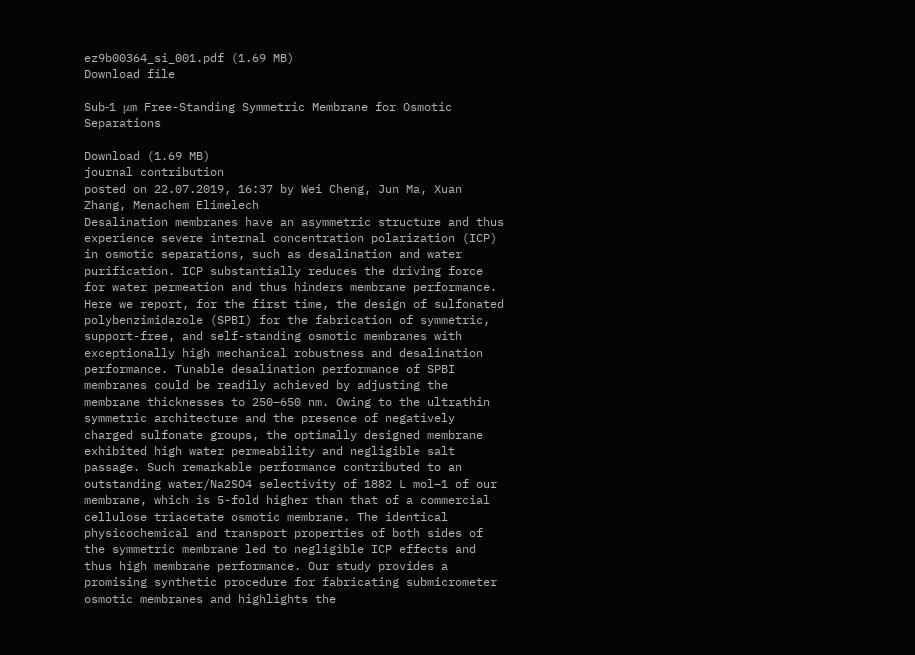ez9b00364_si_001.pdf (1.69 MB)
Download file

Sub‑1 μm Free-Standing Symmetric Membrane for Osmotic Separations

Download (1.69 MB)
journal contribution
posted on 22.07.2019, 16:37 by Wei Cheng, Jun Ma, Xuan Zhang, Menachem Elimelech
Desalination membranes have an asymmetric structure and thus experience severe internal concentration polarization (ICP) in osmotic separations, such as desalination and water purification. ICP substantially reduces the driving force for water permeation and thus hinders membrane performance. Here we report, for the first time, the design of sulfonated polybenzimidazole (SPBI) for the fabrication of symmetric, support-free, and self-standing osmotic membranes with exceptionally high mechanical robustness and desalination performance. Tunable desalination performance of SPBI membranes could be readily achieved by adjusting the membrane thicknesses to 250–650 nm. Owing to the ultrathin symmetric architecture and the presence of negatively charged sulfonate groups, the optimally designed membrane exhibited high water permeability and negligible salt passage. Such remarkable performance contributed to an outstanding water/Na2SO4 selectivity of 1882 L mol–1 of our membrane, which is 5-fold higher than that of a commercial cellulose triacetate osmotic membrane. The identical physicochemical and transport properties of both sides of the symmetric membrane led to negligible ICP effects and thus high membrane performance. Our study provides a promising synthetic procedure for fabricating submicrometer osmotic membranes and highlights the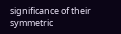significance of their symmetric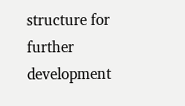structure for further development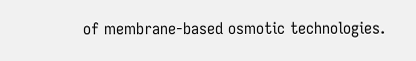of membrane-based osmotic technologies.